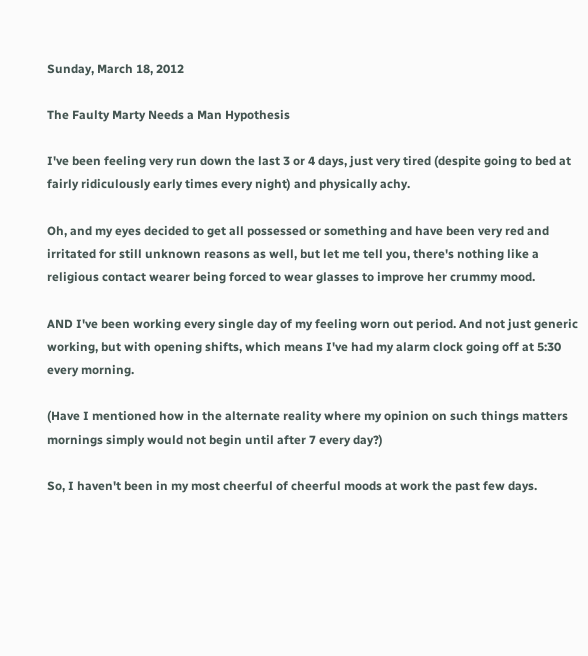Sunday, March 18, 2012

The Faulty Marty Needs a Man Hypothesis

I've been feeling very run down the last 3 or 4 days, just very tired (despite going to bed at fairly ridiculously early times every night) and physically achy.

Oh, and my eyes decided to get all possessed or something and have been very red and irritated for still unknown reasons as well, but let me tell you, there's nothing like a religious contact wearer being forced to wear glasses to improve her crummy mood.

AND I've been working every single day of my feeling worn out period. And not just generic working, but with opening shifts, which means I've had my alarm clock going off at 5:30 every morning.

(Have I mentioned how in the alternate reality where my opinion on such things matters mornings simply would not begin until after 7 every day?)

So, I haven't been in my most cheerful of cheerful moods at work the past few days.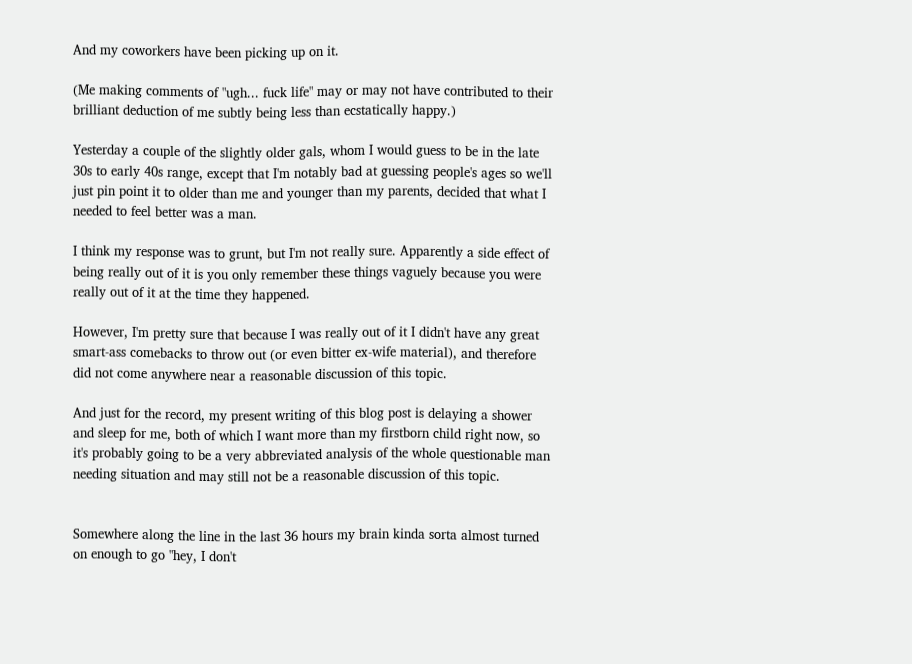And my coworkers have been picking up on it.

(Me making comments of "ugh... fuck life" may or may not have contributed to their brilliant deduction of me subtly being less than ecstatically happy.)

Yesterday a couple of the slightly older gals, whom I would guess to be in the late 30s to early 40s range, except that I'm notably bad at guessing people's ages so we'll just pin point it to older than me and younger than my parents, decided that what I needed to feel better was a man.

I think my response was to grunt, but I'm not really sure. Apparently a side effect of being really out of it is you only remember these things vaguely because you were really out of it at the time they happened.

However, I'm pretty sure that because I was really out of it I didn't have any great smart-ass comebacks to throw out (or even bitter ex-wife material), and therefore did not come anywhere near a reasonable discussion of this topic.

And just for the record, my present writing of this blog post is delaying a shower and sleep for me, both of which I want more than my firstborn child right now, so it's probably going to be a very abbreviated analysis of the whole questionable man needing situation and may still not be a reasonable discussion of this topic.


Somewhere along the line in the last 36 hours my brain kinda sorta almost turned on enough to go "hey, I don't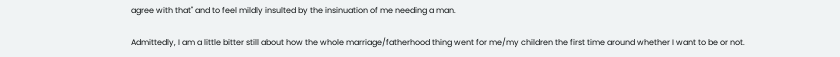agree with that" and to feel mildly insulted by the insinuation of me needing a man.

Admittedly, I am a little bitter still about how the whole marriage/fatherhood thing went for me/my children the first time around whether I want to be or not.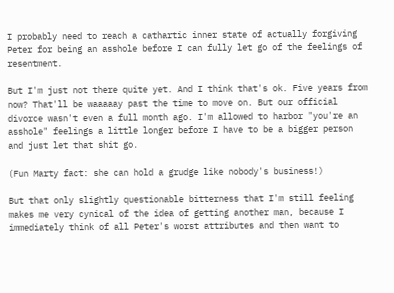I probably need to reach a cathartic inner state of actually forgiving Peter for being an asshole before I can fully let go of the feelings of resentment.

But I'm just not there quite yet. And I think that's ok. Five years from now? That'll be waaaaay past the time to move on. But our official divorce wasn't even a full month ago. I'm allowed to harbor "you're an asshole" feelings a little longer before I have to be a bigger person and just let that shit go.

(Fun Marty fact: she can hold a grudge like nobody's business!)

But that only slightly questionable bitterness that I'm still feeling makes me very cynical of the idea of getting another man, because I immediately think of all Peter's worst attributes and then want to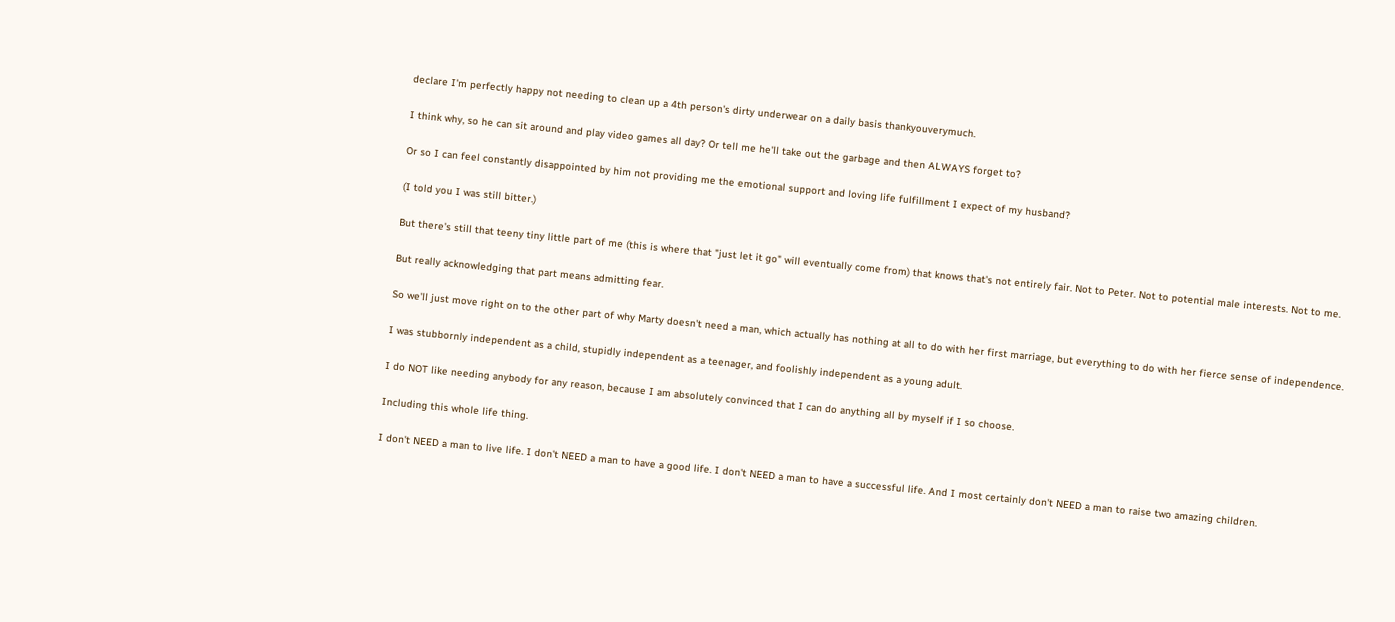declare I'm perfectly happy not needing to clean up a 4th person's dirty underwear on a daily basis thankyouverymuch.

I think why, so he can sit around and play video games all day? Or tell me he'll take out the garbage and then ALWAYS forget to?

Or so I can feel constantly disappointed by him not providing me the emotional support and loving life fulfillment I expect of my husband?

(I told you I was still bitter.)

But there's still that teeny tiny little part of me (this is where that "just let it go" will eventually come from) that knows that's not entirely fair. Not to Peter. Not to potential male interests. Not to me.

But really acknowledging that part means admitting fear.

So we'll just move right on to the other part of why Marty doesn't need a man, which actually has nothing at all to do with her first marriage, but everything to do with her fierce sense of independence.

I was stubbornly independent as a child, stupidly independent as a teenager, and foolishly independent as a young adult.

I do NOT like needing anybody for any reason, because I am absolutely convinced that I can do anything all by myself if I so choose.

Including this whole life thing.

I don't NEED a man to live life. I don't NEED a man to have a good life. I don't NEED a man to have a successful life. And I most certainly don't NEED a man to raise two amazing children.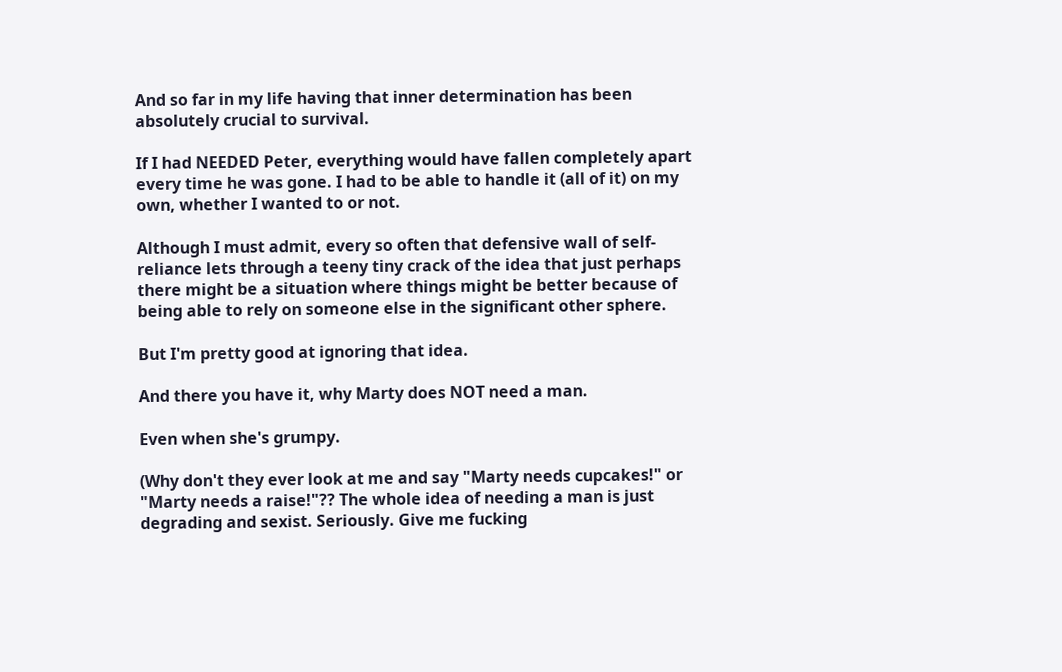And so far in my life having that inner determination has been absolutely crucial to survival.

If I had NEEDED Peter, everything would have fallen completely apart every time he was gone. I had to be able to handle it (all of it) on my own, whether I wanted to or not.

Although I must admit, every so often that defensive wall of self-reliance lets through a teeny tiny crack of the idea that just perhaps there might be a situation where things might be better because of being able to rely on someone else in the significant other sphere.

But I'm pretty good at ignoring that idea.

And there you have it, why Marty does NOT need a man.

Even when she's grumpy.

(Why don't they ever look at me and say "Marty needs cupcakes!" or "Marty needs a raise!"?? The whole idea of needing a man is just degrading and sexist. Seriously. Give me fucking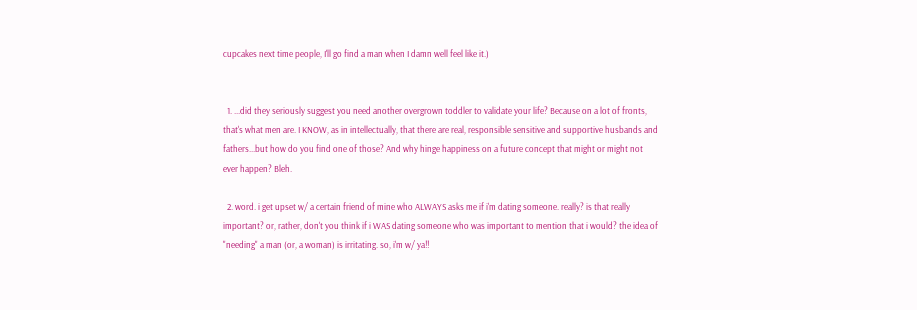cupcakes next time people, I'll go find a man when I damn well feel like it.)


  1. ...did they seriously suggest you need another overgrown toddler to validate your life? Because on a lot of fronts, that's what men are. I KNOW, as in intellectually, that there are real, responsible sensitive and supportive husbands and fathers...but how do you find one of those? And why hinge happiness on a future concept that might or might not ever happen? Bleh.

  2. word. i get upset w/ a certain friend of mine who ALWAYS asks me if i'm dating someone. really? is that really important? or, rather, don't you think if i WAS dating someone who was important to mention that i would? the idea of "needing" a man (or, a woman) is irritating. so, i'm w/ ya!!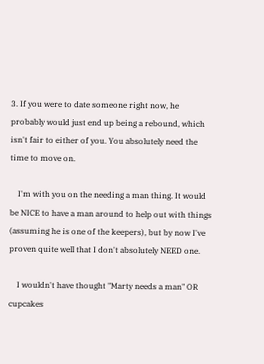3. If you were to date someone right now, he probably would just end up being a rebound, which isn't fair to either of you. You absolutely need the time to move on.

    I'm with you on the needing a man thing. It would be NICE to have a man around to help out with things (assuming he is one of the keepers), but by now I've proven quite well that I don't absolutely NEED one.

    I wouldn't have thought "Marty needs a man" OR cupcakes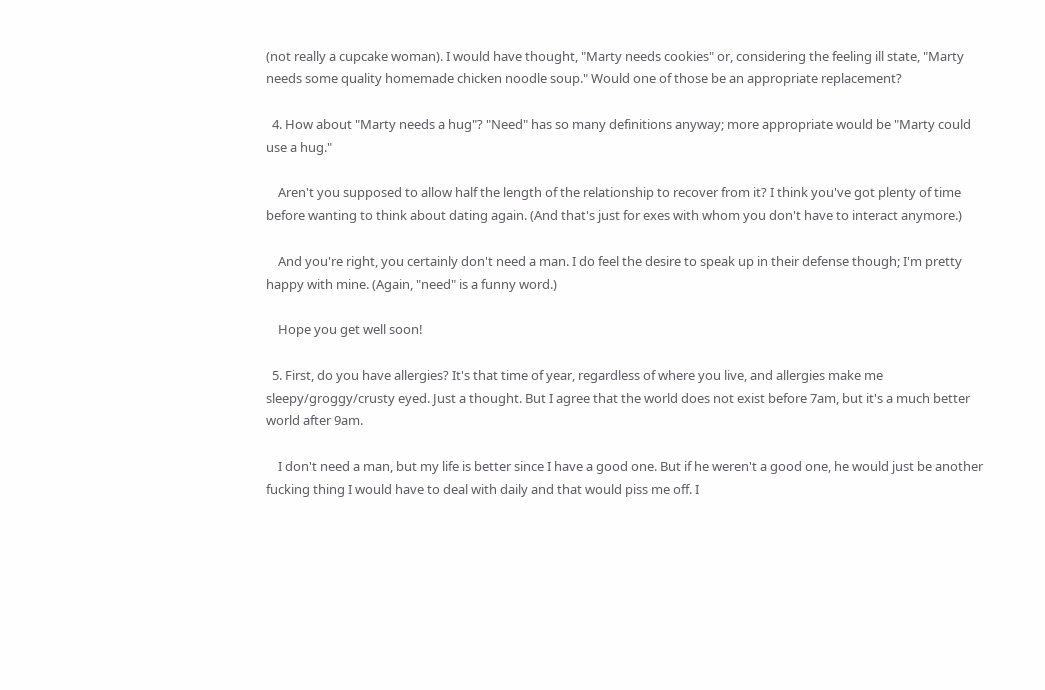(not really a cupcake woman). I would have thought, "Marty needs cookies" or, considering the feeling ill state, "Marty needs some quality homemade chicken noodle soup." Would one of those be an appropriate replacement?

  4. How about "Marty needs a hug"? "Need" has so many definitions anyway; more appropriate would be "Marty could use a hug."

    Aren't you supposed to allow half the length of the relationship to recover from it? I think you've got plenty of time before wanting to think about dating again. (And that's just for exes with whom you don't have to interact anymore.)

    And you're right, you certainly don't need a man. I do feel the desire to speak up in their defense though; I'm pretty happy with mine. (Again, "need" is a funny word.)

    Hope you get well soon!

  5. First, do you have allergies? It's that time of year, regardless of where you live, and allergies make me sleepy/groggy/crusty eyed. Just a thought. But I agree that the world does not exist before 7am, but it's a much better world after 9am.

    I don't need a man, but my life is better since I have a good one. But if he weren't a good one, he would just be another fucking thing I would have to deal with daily and that would piss me off. I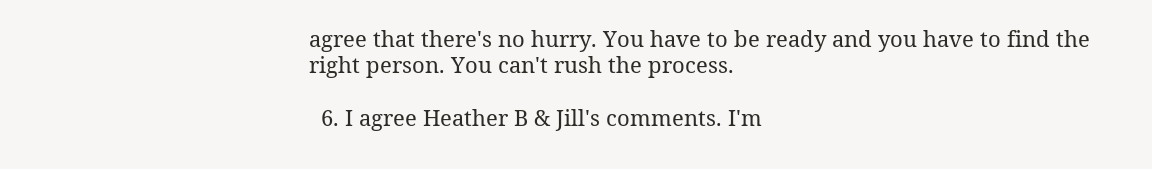agree that there's no hurry. You have to be ready and you have to find the right person. You can't rush the process.

  6. I agree Heather B & Jill's comments. I'm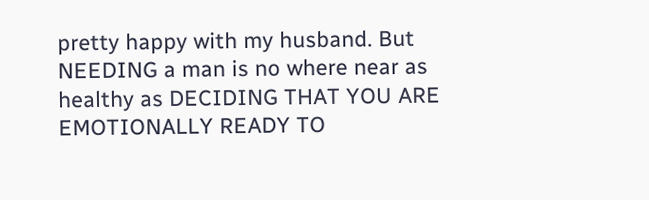pretty happy with my husband. But NEEDING a man is no where near as healthy as DECIDING THAT YOU ARE EMOTIONALLY READY TO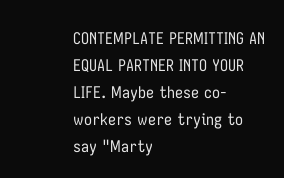CONTEMPLATE PERMITTING AN EQUAL PARTNER INTO YOUR LIFE. Maybe these co-workers were trying to say "Marty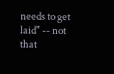needs to get laid" -- not that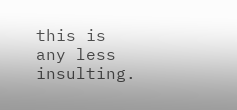this is any less insulting.